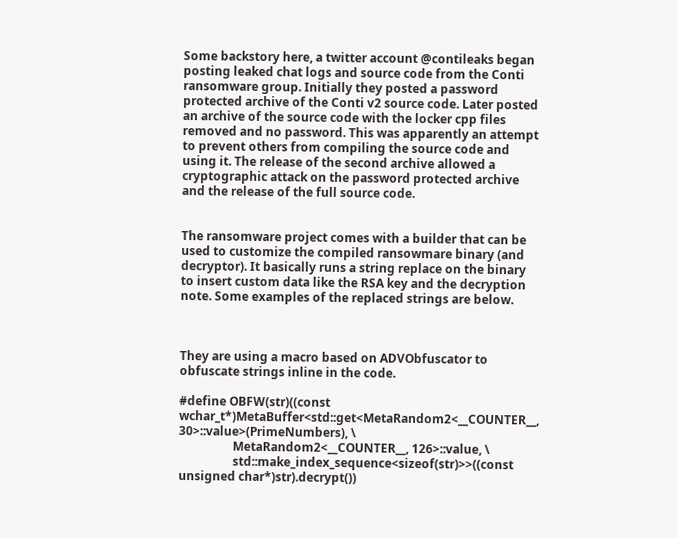Some backstory here, a twitter account @contileaks began posting leaked chat logs and source code from the Conti ransomware group. Initially they posted a password protected archive of the Conti v2 source code. Later posted an archive of the source code with the locker cpp files removed and no password. This was apparently an attempt to prevent others from compiling the source code and using it. The release of the second archive allowed a cryptographic attack on the password protected archive and the release of the full source code.


The ransomware project comes with a builder that can be used to customize the compiled ransowmare binary (and decryptor). It basically runs a string replace on the binary to insert custom data like the RSA key and the decryption note. Some examples of the replaced strings are below.



They are using a macro based on ADVObfuscator to obfuscate strings inline in the code.

#define OBFW(str)((const wchar_t*)MetaBuffer<std::get<MetaRandom2<__COUNTER__, 30>::value>(PrimeNumbers), \
                  MetaRandom2<__COUNTER__, 126>::value, \
                  std::make_index_sequence<sizeof(str)>>((const unsigned char*)str).decrypt())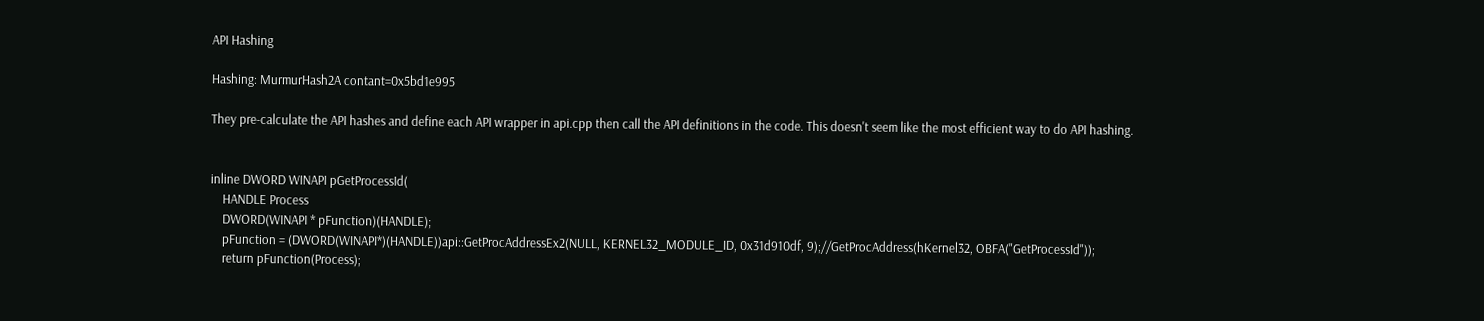API Hashing

Hashing: MurmurHash2A contant=0x5bd1e995

They pre-calculate the API hashes and define each API wrapper in api.cpp then call the API definitions in the code. This doesn't seem like the most efficient way to do API hashing.


inline DWORD WINAPI pGetProcessId(
    HANDLE Process
    DWORD(WINAPI * pFunction)(HANDLE);
    pFunction = (DWORD(WINAPI*)(HANDLE))api::GetProcAddressEx2(NULL, KERNEL32_MODULE_ID, 0x31d910df, 9);//GetProcAddress(hKernel32, OBFA("GetProcessId"));
    return pFunction(Process);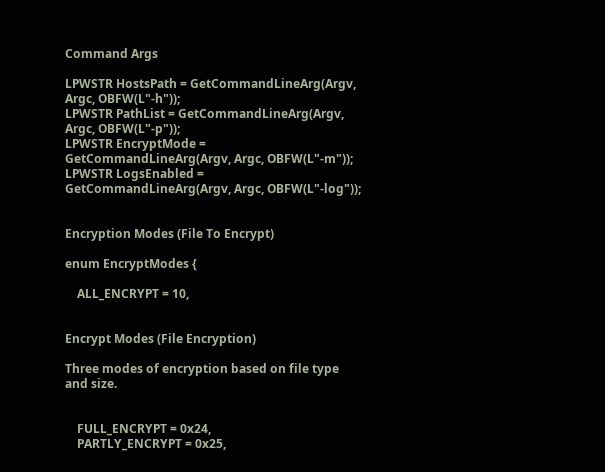Command Args

LPWSTR HostsPath = GetCommandLineArg(Argv, Argc, OBFW(L"-h"));
LPWSTR PathList = GetCommandLineArg(Argv, Argc, OBFW(L"-p"));
LPWSTR EncryptMode = GetCommandLineArg(Argv, Argc, OBFW(L"-m"));
LPWSTR LogsEnabled = GetCommandLineArg(Argv, Argc, OBFW(L"-log"));


Encryption Modes (File To Encrypt)

enum EncryptModes {

    ALL_ENCRYPT = 10,


Encrypt Modes (File Encryption)

Three modes of encryption based on file type and size.


    FULL_ENCRYPT = 0x24,
    PARTLY_ENCRYPT = 0x25,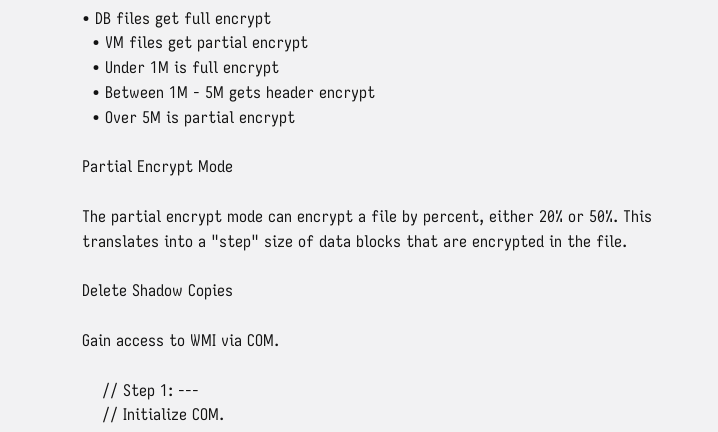• DB files get full encrypt
  • VM files get partial encrypt
  • Under 1M is full encrypt
  • Between 1M - 5M gets header encrypt
  • Over 5M is partial encrypt

Partial Encrypt Mode

The partial encrypt mode can encrypt a file by percent, either 20% or 50%. This translates into a "step" size of data blocks that are encrypted in the file.

Delete Shadow Copies

Gain access to WMI via COM.

    // Step 1: ---
    // Initialize COM.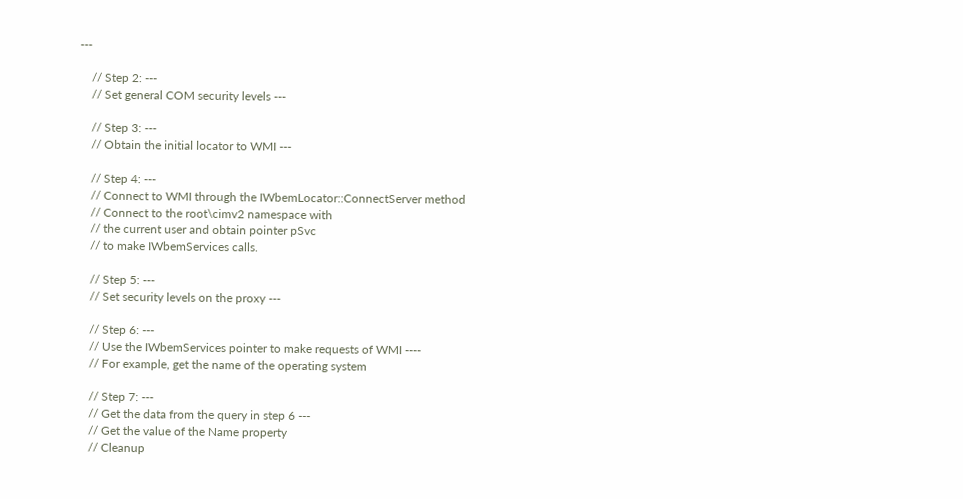---

    // Step 2: ---
    // Set general COM security levels ---

    // Step 3: ---
    // Obtain the initial locator to WMI ---

    // Step 4: ---
    // Connect to WMI through the IWbemLocator::ConnectServer method
    // Connect to the root\cimv2 namespace with
    // the current user and obtain pointer pSvc
    // to make IWbemServices calls.

    // Step 5: ---
    // Set security levels on the proxy ---

    // Step 6: ---
    // Use the IWbemServices pointer to make requests of WMI ----
    // For example, get the name of the operating system

    // Step 7: ---
    // Get the data from the query in step 6 ---
    // Get the value of the Name property
    // Cleanup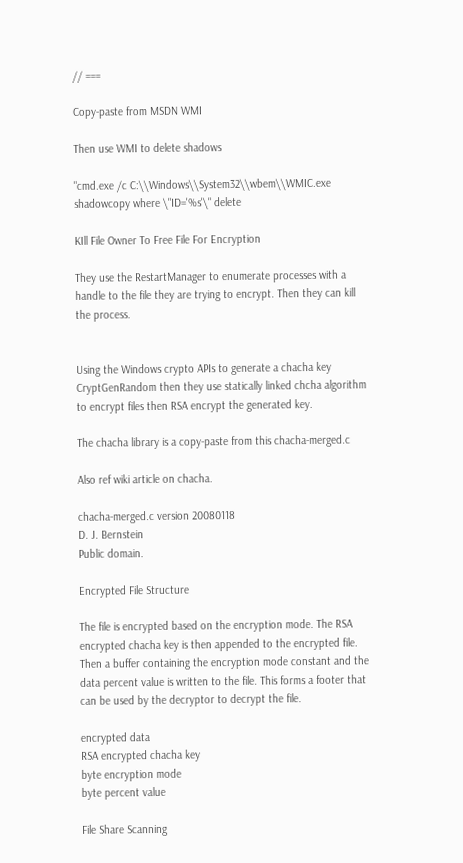// ===

Copy-paste from MSDN WMI

Then use WMI to delete shadows

"cmd.exe /c C:\\Windows\\System32\\wbem\\WMIC.exe shadowcopy where \"ID='%s'\" delete

KIll File Owner To Free File For Encryption

They use the RestartManager to enumerate processes with a handle to the file they are trying to encrypt. Then they can kill the process.


Using the Windows crypto APIs to generate a chacha key CryptGenRandom then they use statically linked chcha algorithm to encrypt files then RSA encrypt the generated key.

The chacha library is a copy-paste from this chacha-merged.c

Also ref wiki article on chacha.

chacha-merged.c version 20080118
D. J. Bernstein
Public domain.

Encrypted File Structure

The file is encrypted based on the encryption mode. The RSA encrypted chacha key is then appended to the encrypted file. Then a buffer containing the encryption mode constant and the data percent value is written to the file. This forms a footer that can be used by the decryptor to decrypt the file.

encrypted data
RSA encrypted chacha key
byte encryption mode
byte percent value

File Share Scanning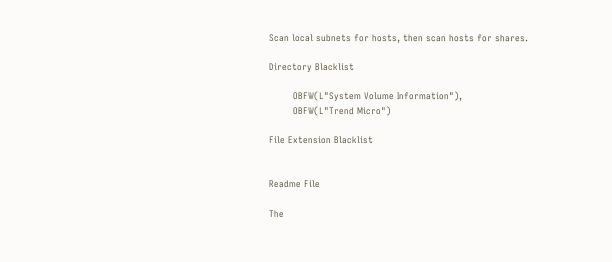Scan local subnets for hosts, then scan hosts for shares.

Directory Blacklist

        OBFW(L"System Volume Information"),
        OBFW(L"Trend Micro")

File Extension Blacklist


Readme File

The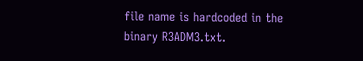file name is hardcoded in the binary R3ADM3.txt.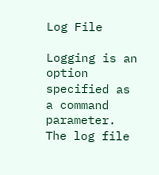Log File

Logging is an option specified as a command parameter. The log file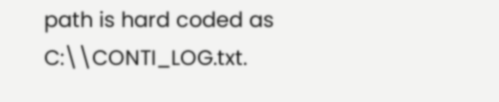path is hard coded as C:\\CONTI_LOG.txt.